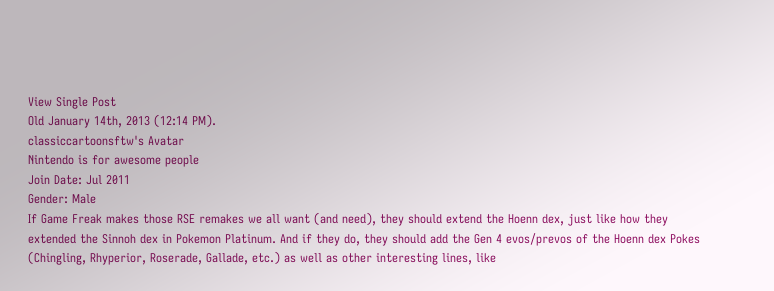View Single Post
Old January 14th, 2013 (12:14 PM).
classiccartoonsftw's Avatar
Nintendo is for awesome people
Join Date: Jul 2011
Gender: Male
If Game Freak makes those RSE remakes we all want (and need), they should extend the Hoenn dex, just like how they extended the Sinnoh dex in Pokemon Platinum. And if they do, they should add the Gen 4 evos/prevos of the Hoenn dex Pokes (Chingling, Rhyperior, Roserade, Gallade, etc.) as well as other interesting lines, like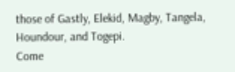those of Gastly, Elekid, Magby, Tangela, Houndour, and Togepi.
Come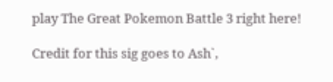play The Great Pokemon Battle 3 right here!

Credit for this sig goes to Ash`,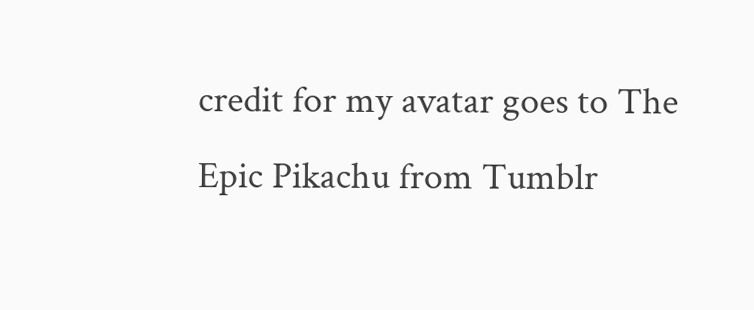credit for my avatar goes to The Epic Pikachu from Tumblr